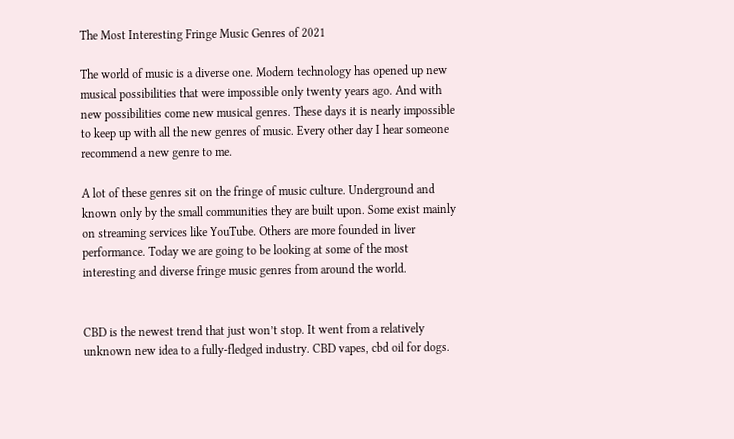The Most Interesting Fringe Music Genres of 2021

The world of music is a diverse one. Modern technology has opened up new musical possibilities that were impossible only twenty years ago. And with new possibilities come new musical genres. These days it is nearly impossible to keep up with all the new genres of music. Every other day I hear someone recommend a new genre to me.

A lot of these genres sit on the fringe of music culture. Underground and known only by the small communities they are built upon. Some exist mainly on streaming services like YouTube. Others are more founded in liver performance. Today we are going to be looking at some of the most interesting and diverse fringe music genres from around the world.


CBD is the newest trend that just won’t stop. It went from a relatively unknown new idea to a fully-fledged industry. CBD vapes, cbd oil for dogs.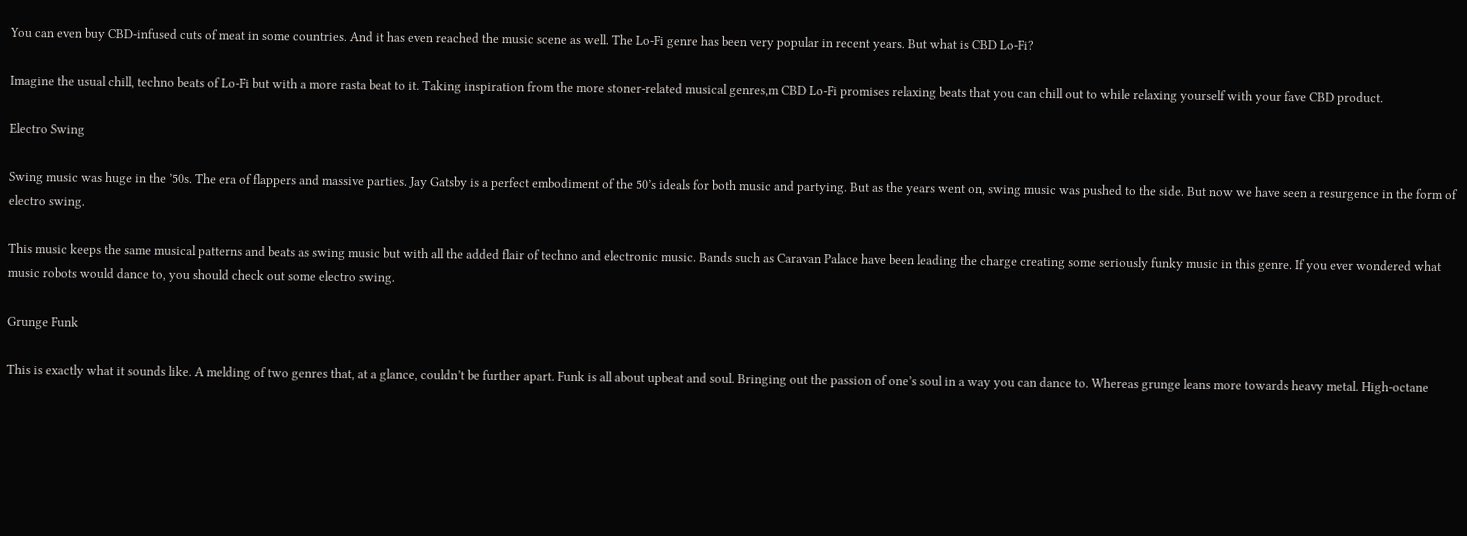You can even buy CBD-infused cuts of meat in some countries. And it has even reached the music scene as well. The Lo-Fi genre has been very popular in recent years. But what is CBD Lo-Fi?

Imagine the usual chill, techno beats of Lo-Fi but with a more rasta beat to it. Taking inspiration from the more stoner-related musical genres,m CBD Lo-Fi promises relaxing beats that you can chill out to while relaxing yourself with your fave CBD product.

Electro Swing

Swing music was huge in the ’50s. The era of flappers and massive parties. Jay Gatsby is a perfect embodiment of the 50’s ideals for both music and partying. But as the years went on, swing music was pushed to the side. But now we have seen a resurgence in the form of electro swing.

This music keeps the same musical patterns and beats as swing music but with all the added flair of techno and electronic music. Bands such as Caravan Palace have been leading the charge creating some seriously funky music in this genre. If you ever wondered what music robots would dance to, you should check out some electro swing.

Grunge Funk

This is exactly what it sounds like. A melding of two genres that, at a glance, couldn’t be further apart. Funk is all about upbeat and soul. Bringing out the passion of one’s soul in a way you can dance to. Whereas grunge leans more towards heavy metal. High-octane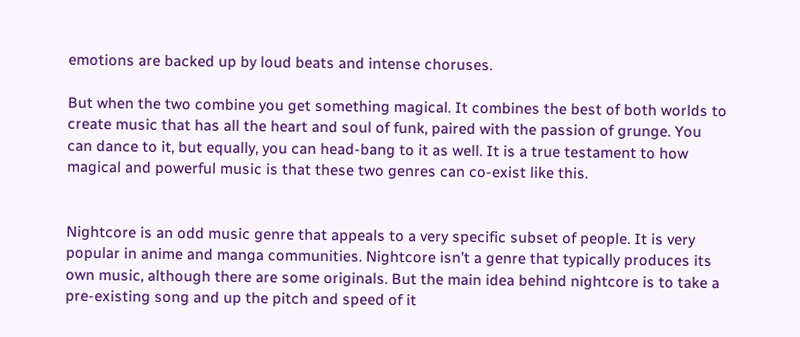emotions are backed up by loud beats and intense choruses.

But when the two combine you get something magical. It combines the best of both worlds to create music that has all the heart and soul of funk, paired with the passion of grunge. You can dance to it, but equally, you can head-bang to it as well. It is a true testament to how magical and powerful music is that these two genres can co-exist like this.


Nightcore is an odd music genre that appeals to a very specific subset of people. It is very popular in anime and manga communities. Nightcore isn’t a genre that typically produces its own music, although there are some originals. But the main idea behind nightcore is to take a pre-existing song and up the pitch and speed of it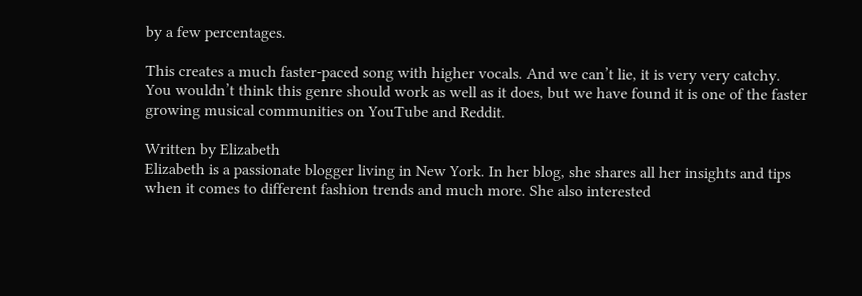by a few percentages.

This creates a much faster-paced song with higher vocals. And we can’t lie, it is very very catchy. You wouldn’t think this genre should work as well as it does, but we have found it is one of the faster growing musical communities on YouTube and Reddit.

Written by Elizabeth
Elizabeth is a passionate blogger living in New York. In her blog, she shares all her insights and tips when it comes to different fashion trends and much more. She also interested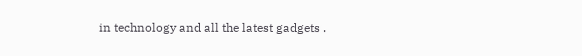in technology and all the latest gadgets .